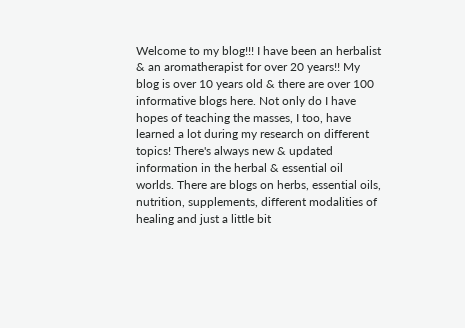Welcome to my blog!!! I have been an herbalist & an aromatherapist for over 20 years!! My blog is over 10 years old & there are over 100 informative blogs here. Not only do I have hopes of teaching the masses, I too, have learned a lot during my research on different topics! There's always new & updated information in the herbal & essential oil worlds. There are blogs on herbs, essential oils, nutrition, supplements, different modalities of healing and just a little bit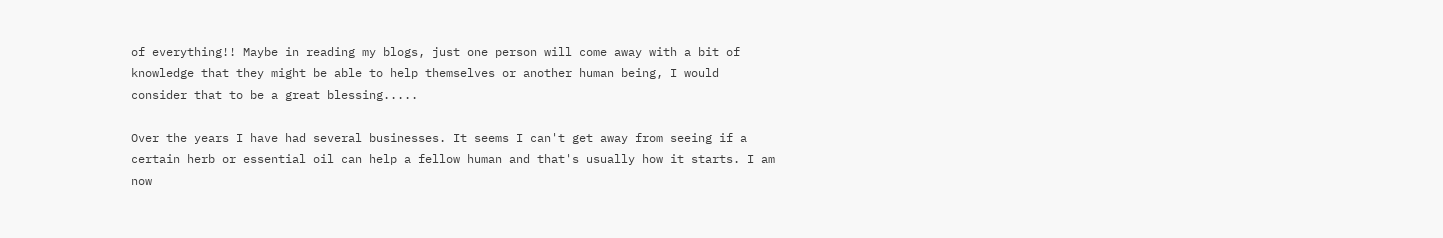of everything!! Maybe in reading my blogs, just one person will come away with a bit of knowledge that they might be able to help themselves or another human being, I would consider that to be a great blessing.....

Over the years I have had several businesses. It seems I can't get away from seeing if a certain herb or essential oil can help a fellow human and that's usually how it starts. I am now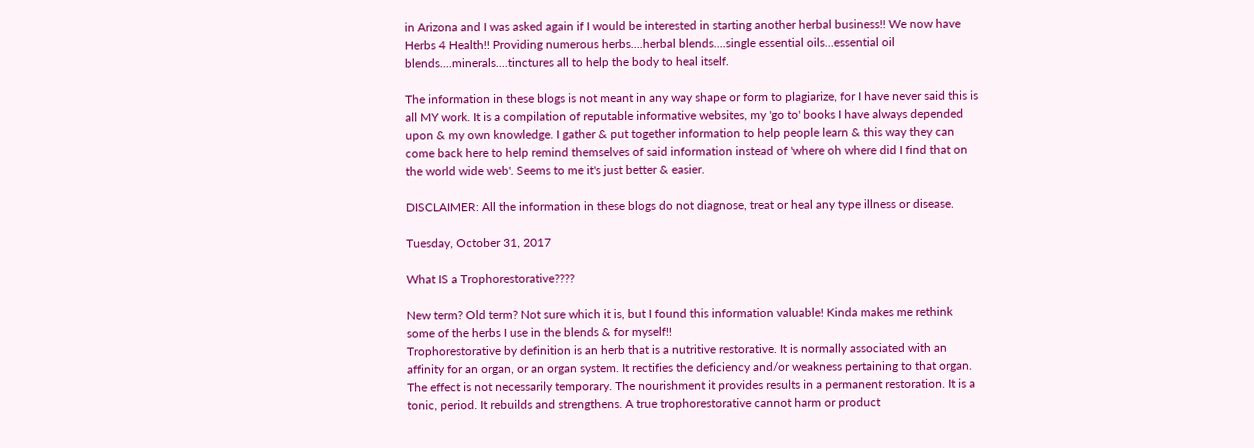in Arizona and I was asked again if I would be interested in starting another herbal business!! We now have Herbs 4 Health!! Providing numerous herbs....herbal blends....single essential oils...essential oil blends....minerals....tinctures all to help the body to heal itself.

The information in these blogs is not meant in any way shape or form to plagiarize, for I have never said this is all MY work. It is a compilation of reputable informative websites, my 'go to' books I have always depended upon & my own knowledge. I gather & put together information to help people learn & this way they can come back here to help remind themselves of said information instead of 'where oh where did I find that on the world wide web'. Seems to me it's just better & easier.

DISCLAIMER: All the information in these blogs do not diagnose, treat or heal any type illness or disease.

Tuesday, October 31, 2017

What IS a Trophorestorative????

New term? Old term? Not sure which it is, but I found this information valuable! Kinda makes me rethink some of the herbs I use in the blends & for myself!!
Trophorestorative by definition is an herb that is a nutritive restorative. It is normally associated with an affinity for an organ, or an organ system. It rectifies the deficiency and/or weakness pertaining to that organ. The effect is not necessarily temporary. The nourishment it provides results in a permanent restoration. It is a tonic, period. It rebuilds and strengthens. A true trophorestorative cannot harm or product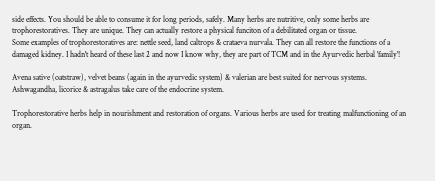side effects. You should be able to consume it for long periods, safely. Many herbs are nutritive, only some herbs are trophorestoratives. They are unique. They can actually restore a physical funciton of a debilitated organ or tissue.
Some examples of trophorestoratives are: nettle seed, land caltrops & crataeva nurvala. They can all restore the functions of a damaged kidney. I hadn't heard of these last 2 and now I know why, they are part of TCM and in the Ayurvedic herbal 'family'!

Avena sative (oatstraw), velvet beans (again in the ayurvedic system) & valerian are best suited for nervous systems.
Ashwagandha, licorice & astragalus take care of the endocrine system.

Trophorestorative herbs help in nourishment and restoration of organs. Various herbs are used for treating malfunctioning of an organ.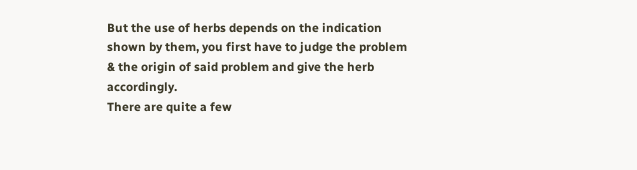But the use of herbs depends on the indication shown by them, you first have to judge the problem & the origin of said problem and give the herb accordingly.
There are quite a few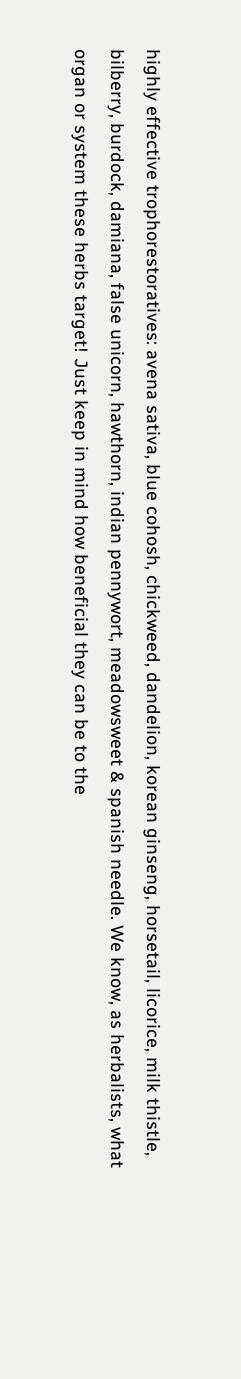highly effective trophorestoratives: avena sativa, blue cohosh, chickweed, dandelion, korean ginseng, horsetail, licorice, milk thistle, bilberry, burdock, damiana, false unicorn, hawthorn, indian pennywort, meadowsweet & spanish needle. We know, as herbalists, what organ or system these herbs target! Just keep in mind how beneficial they can be to the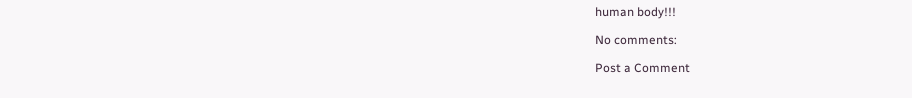human body!!!

No comments:

Post a Comment